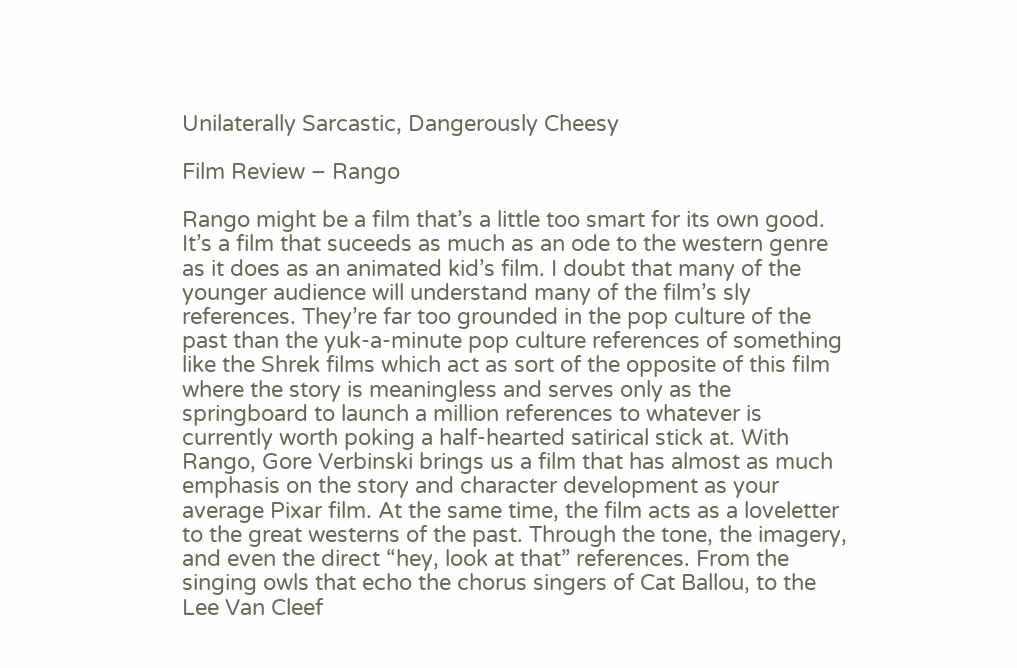Unilaterally Sarcastic, Dangerously Cheesy

Film Review – Rango

Rango might be a film that’s a little too smart for its own good. It’s a film that suceeds as much as an ode to the western genre as it does as an animated kid’s film. I doubt that many of the younger audience will understand many of the film’s sly references. They’re far too grounded in the pop culture of the past than the yuk-a-minute pop culture references of something like the Shrek films which act as sort of the opposite of this film where the story is meaningless and serves only as the springboard to launch a million references to whatever is currently worth poking a half-hearted satirical stick at. With Rango, Gore Verbinski brings us a film that has almost as much emphasis on the story and character development as your average Pixar film. At the same time, the film acts as a loveletter to the great westerns of the past. Through the tone, the imagery, and even the direct “hey, look at that” references. From the singing owls that echo the chorus singers of Cat Ballou, to the Lee Van Cleef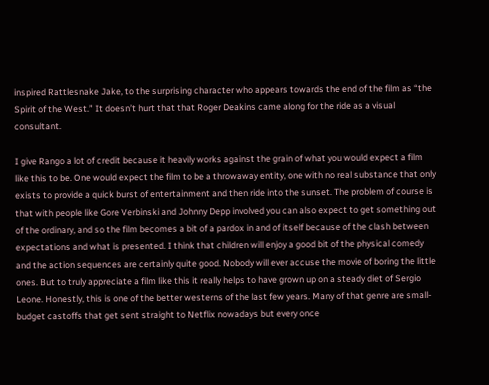inspired Rattlesnake Jake, to the surprising character who appears towards the end of the film as “the Spirit of the West.” It doesn’t hurt that that Roger Deakins came along for the ride as a visual consultant.

I give Rango a lot of credit because it heavily works against the grain of what you would expect a film like this to be. One would expect the film to be a throwaway entity, one with no real substance that only exists to provide a quick burst of entertainment and then ride into the sunset. The problem of course is that with people like Gore Verbinski and Johnny Depp involved you can also expect to get something out of the ordinary, and so the film becomes a bit of a pardox in and of itself because of the clash between expectations and what is presented. I think that children will enjoy a good bit of the physical comedy and the action sequences are certainly quite good. Nobody will ever accuse the movie of boring the little ones. But to truly appreciate a film like this it really helps to have grown up on a steady diet of Sergio Leone. Honestly, this is one of the better westerns of the last few years. Many of that genre are small-budget castoffs that get sent straight to Netflix nowadays but every once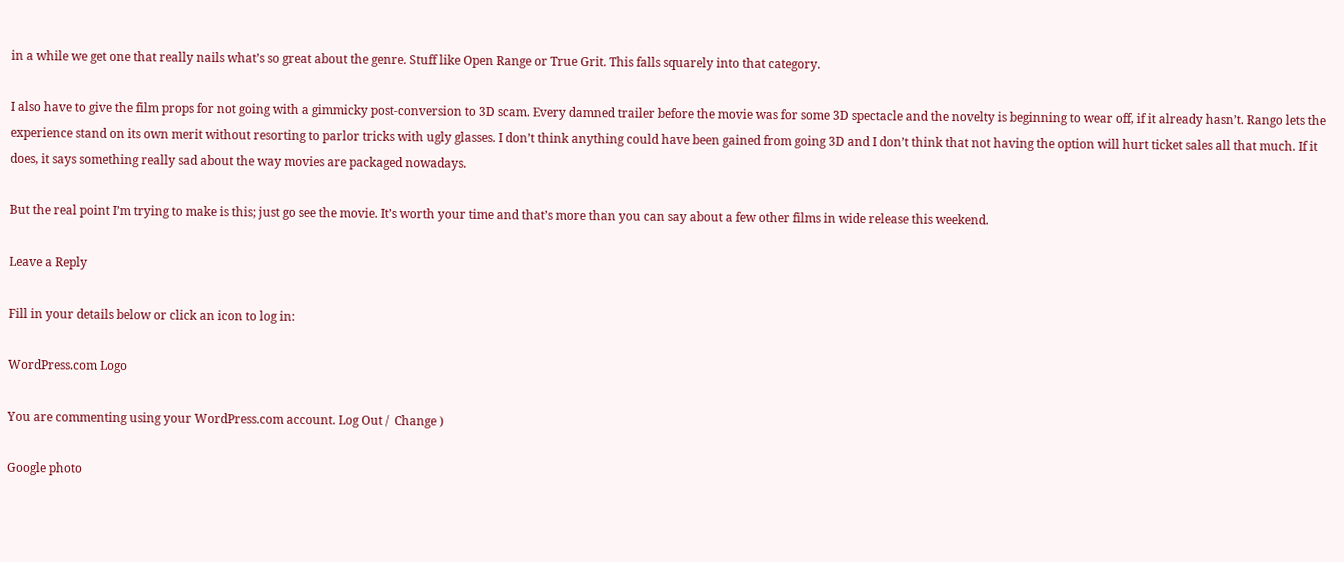in a while we get one that really nails what’s so great about the genre. Stuff like Open Range or True Grit. This falls squarely into that category.

I also have to give the film props for not going with a gimmicky post-conversion to 3D scam. Every damned trailer before the movie was for some 3D spectacle and the novelty is beginning to wear off, if it already hasn’t. Rango lets the experience stand on its own merit without resorting to parlor tricks with ugly glasses. I don’t think anything could have been gained from going 3D and I don’t think that not having the option will hurt ticket sales all that much. If it does, it says something really sad about the way movies are packaged nowadays.

But the real point I’m trying to make is this; just go see the movie. It’s worth your time and that’s more than you can say about a few other films in wide release this weekend.

Leave a Reply

Fill in your details below or click an icon to log in:

WordPress.com Logo

You are commenting using your WordPress.com account. Log Out /  Change )

Google photo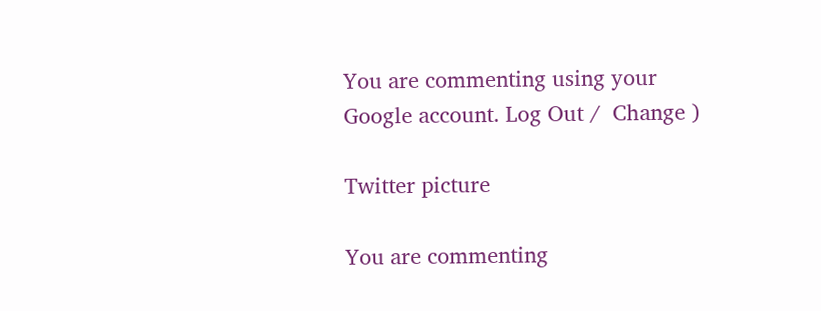You are commenting using your Google account. Log Out /  Change )

Twitter picture

You are commenting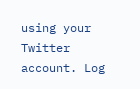using your Twitter account. Log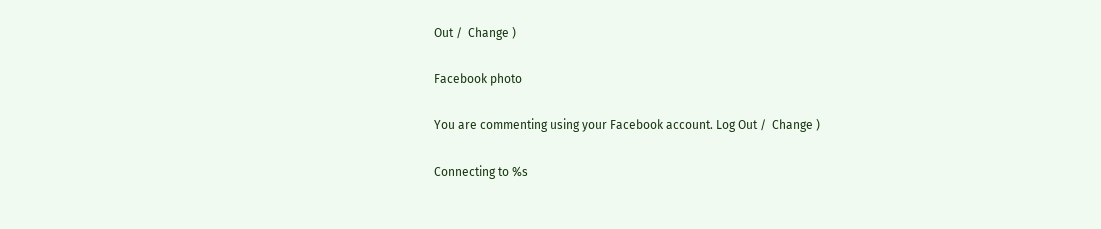Out /  Change )

Facebook photo

You are commenting using your Facebook account. Log Out /  Change )

Connecting to %s